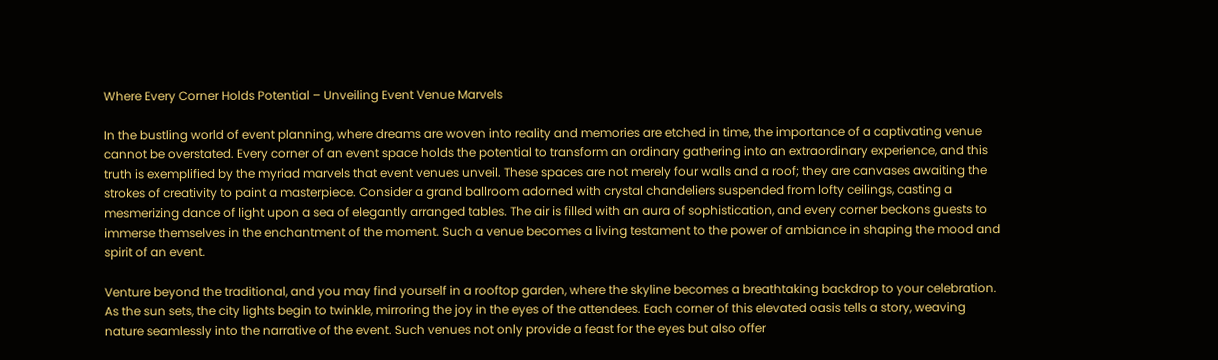Where Every Corner Holds Potential – Unveiling Event Venue Marvels

In the bustling world of event planning, where dreams are woven into reality and memories are etched in time, the importance of a captivating venue cannot be overstated. Every corner of an event space holds the potential to transform an ordinary gathering into an extraordinary experience, and this truth is exemplified by the myriad marvels that event venues unveil. These spaces are not merely four walls and a roof; they are canvases awaiting the strokes of creativity to paint a masterpiece. Consider a grand ballroom adorned with crystal chandeliers suspended from lofty ceilings, casting a mesmerizing dance of light upon a sea of elegantly arranged tables. The air is filled with an aura of sophistication, and every corner beckons guests to immerse themselves in the enchantment of the moment. Such a venue becomes a living testament to the power of ambiance in shaping the mood and spirit of an event.

Venture beyond the traditional, and you may find yourself in a rooftop garden, where the skyline becomes a breathtaking backdrop to your celebration. As the sun sets, the city lights begin to twinkle, mirroring the joy in the eyes of the attendees. Each corner of this elevated oasis tells a story, weaving nature seamlessly into the narrative of the event. Such venues not only provide a feast for the eyes but also offer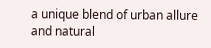a unique blend of urban allure and natural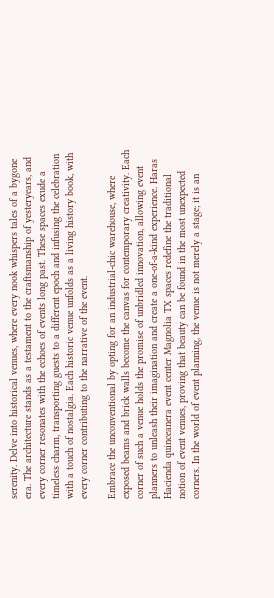serenity. Delve into historical venues, where every nook whispers tales of a bygone era. The architecture stands as a testament to the craftsmanship of yesteryears, and every corner resonates with the echoes of events long past. These spaces exude a timeless charm, transporting guests to a different epoch and infusing the celebration with a touch of nostalgia. Each historic venue unfolds as a living history book, with every corner contributing to the narrative of the event.

Embrace the unconventional by opting for an industrial-chic warehouse, where exposed beams and brick walls become the canvas for contemporary creativity. Each corner of such a venue holds the promise of unbridled innovation, allowing event planners to unleash their imagination and create a one-of-a-kind experience. Haras Hacienda quinceanera event center Magnolia TX spaces redefine the traditional notion of event venues, proving that beauty can be found in the most unexpected corners. In the world of event planning, the venue is not merely a stage; it is an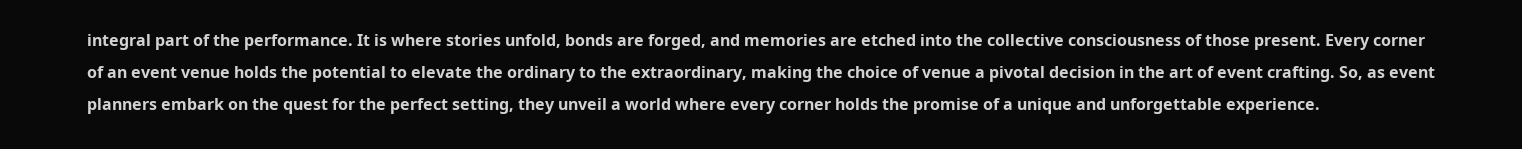integral part of the performance. It is where stories unfold, bonds are forged, and memories are etched into the collective consciousness of those present. Every corner of an event venue holds the potential to elevate the ordinary to the extraordinary, making the choice of venue a pivotal decision in the art of event crafting. So, as event planners embark on the quest for the perfect setting, they unveil a world where every corner holds the promise of a unique and unforgettable experience.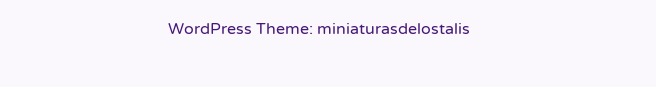WordPress Theme: miniaturasdelostalis